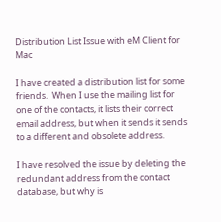Distribution List Issue with eM Client for Mac

I have created a distribution list for some friends.  When I use the mailing list for one of the contacts, it lists their correct email address, but when it sends it sends to a different and obsolete address.

I have resolved the issue by deleting the redundant address from the contact database, but why is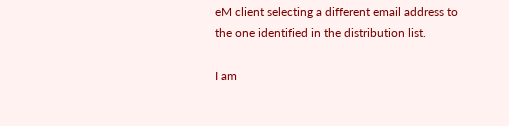eM client selecting a different email address to the one identified in the distribution list.

I am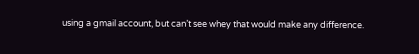using a gmail account, but can’t see whey that would make any difference.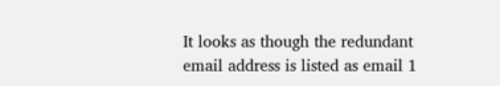It looks as though the redundant email address is listed as email 1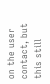on the user contact, but this still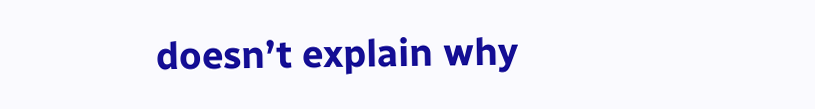doesn’t explain why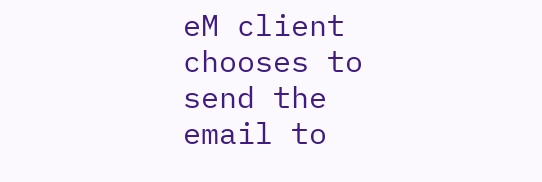eM client chooses to send the email to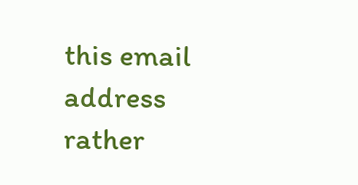this email address rather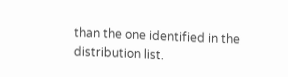than the one identified in the distribution list.